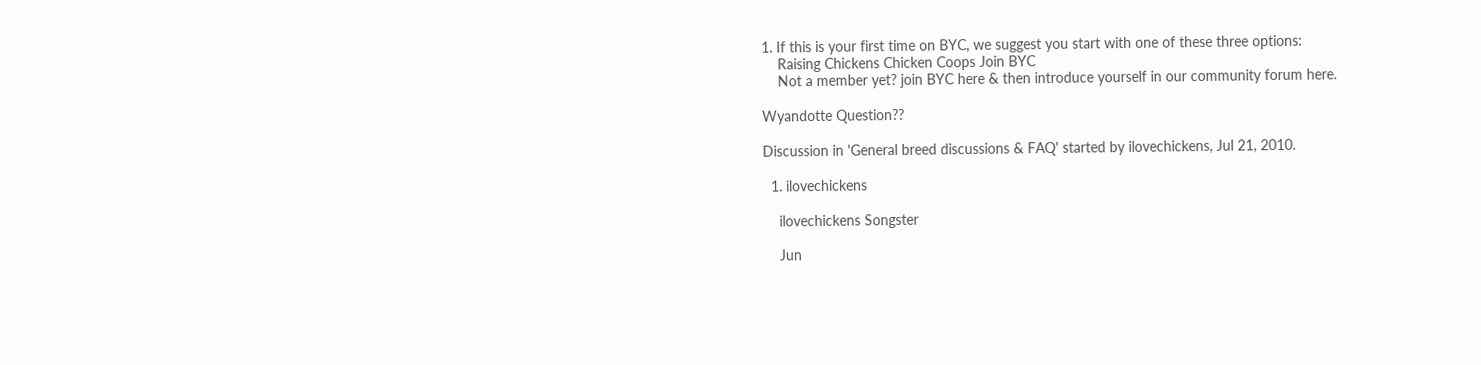1. If this is your first time on BYC, we suggest you start with one of these three options:
    Raising Chickens Chicken Coops Join BYC
    Not a member yet? join BYC here & then introduce yourself in our community forum here.

Wyandotte Question??

Discussion in 'General breed discussions & FAQ' started by ilovechickens, Jul 21, 2010.

  1. ilovechickens

    ilovechickens Songster

    Jun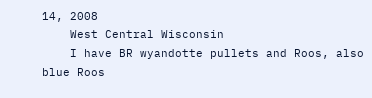14, 2008
    West Central Wisconsin
    I have BR wyandotte pullets and Roos, also blue Roos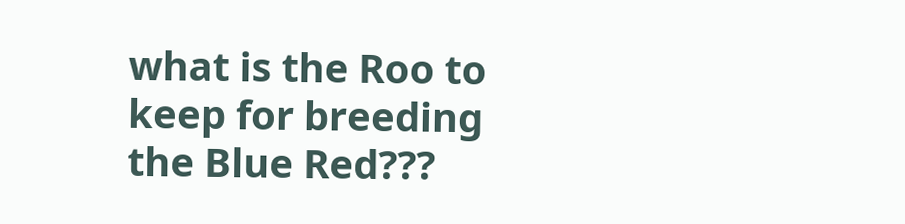what is the Roo to keep for breeding the Blue Red???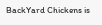BackYard Chickens is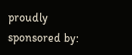proudly sponsored by: